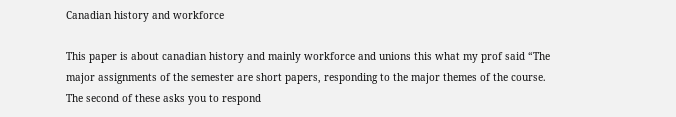Canadian history and workforce

This paper is about canadian history and mainly workforce and unions this what my prof said “The major assignments of the semester are short papers, responding to the major themes of the course. The second of these asks you to respond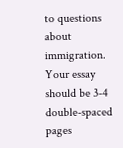to questions about immigration. Your essay should be 3-4 double-spaced pages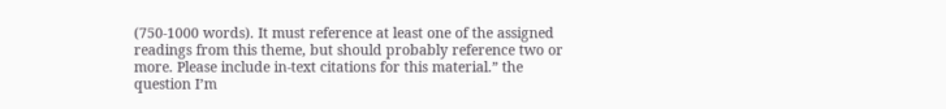(750-1000 words). It must reference at least one of the assigned readings from this theme, but should probably reference two or more. Please include in-text citations for this material.” the question I’m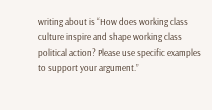writing about is “How does working class culture inspire and shape working class political action? Please use specific examples to support your argument.”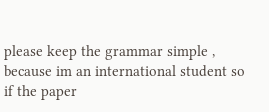please keep the grammar simple , because im an international student so if the paper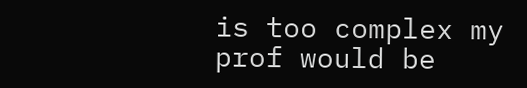is too complex my prof would be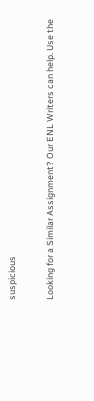suspicious

Looking for a Similar Assignment? Our ENL Writers can help. Use the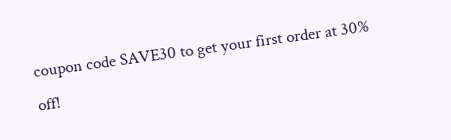coupon code SAVE30 to get your first order at 30% off!